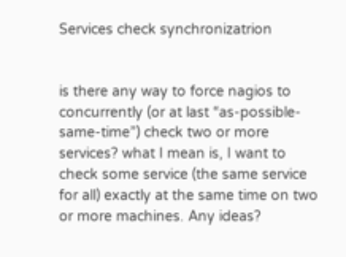Services check synchronizatrion


is there any way to force nagios to concurrently (or at last “as-possible-same-time”) check two or more services? what I mean is, I want to check some service (the same service for all) exactly at the same time on two or more machines. Any ideas?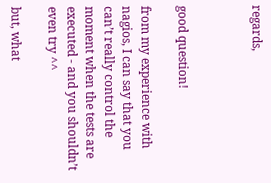regards,



good question!

from my experience with nagios, I can say that you can’t really control the moment when the tests are executed - and you shouldn’t even try ^^

but, what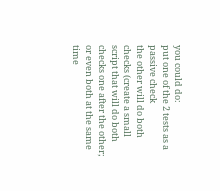you could do:
put one of the 2 tests as a passive check
the other will do both checks (create a small script that will do both checks one after the other; or even both at the same time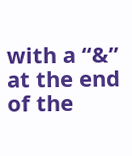with a “&” at the end of the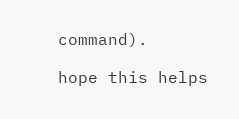command).

hope this helps